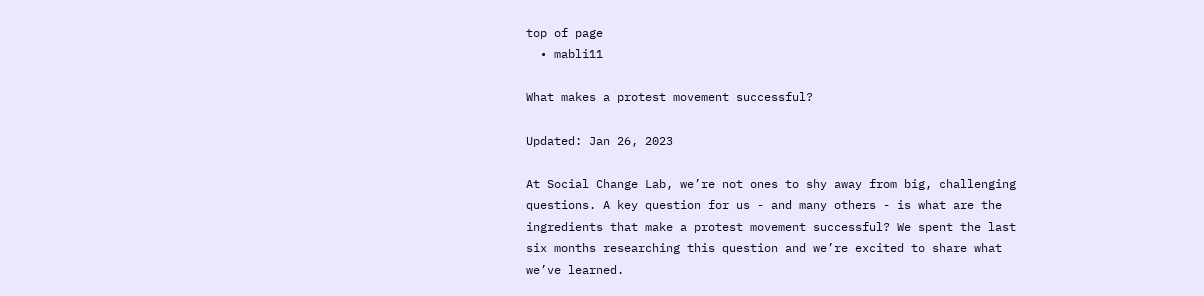top of page
  • mabli11

What makes a protest movement successful?

Updated: Jan 26, 2023

At Social Change Lab, we’re not ones to shy away from big, challenging questions. A key question for us - and many others - is what are the ingredients that make a protest movement successful? We spent the last six months researching this question and we’re excited to share what we’ve learned.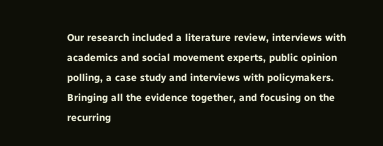Our research included a literature review, interviews with academics and social movement experts, public opinion polling, a case study and interviews with policymakers. Bringing all the evidence together, and focusing on the recurring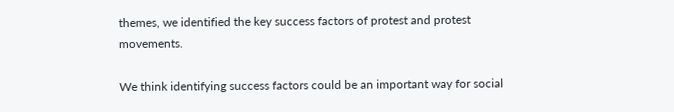themes, we identified the key success factors of protest and protest movements.

We think identifying success factors could be an important way for social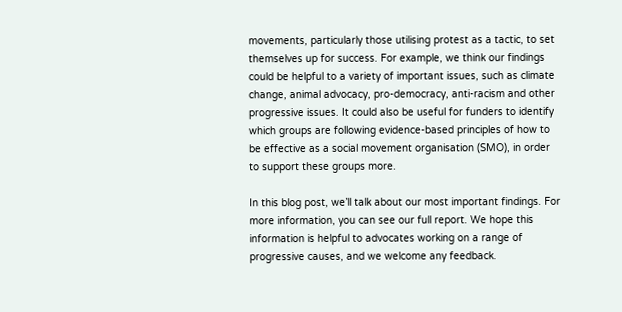movements, particularly those utilising protest as a tactic, to set themselves up for success. For example, we think our findings could be helpful to a variety of important issues, such as climate change, animal advocacy, pro-democracy, anti-racism and other progressive issues. It could also be useful for funders to identify which groups are following evidence-based principles of how to be effective as a social movement organisation (SMO), in order to support these groups more.

In this blog post, we’ll talk about our most important findings. For more information, you can see our full report. We hope this information is helpful to advocates working on a range of progressive causes, and we welcome any feedback.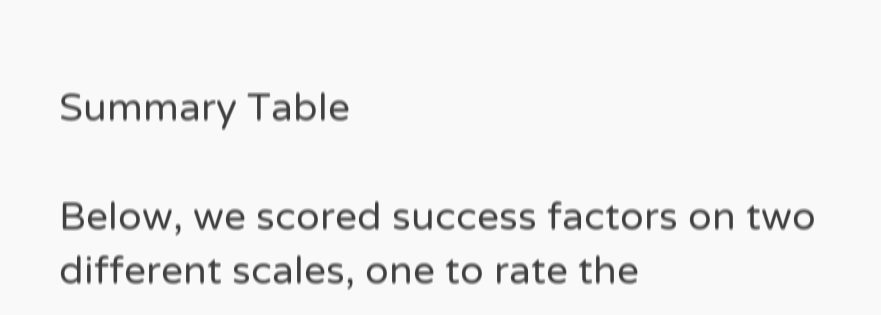Summary Table

Below, we scored success factors on two different scales, one to rate the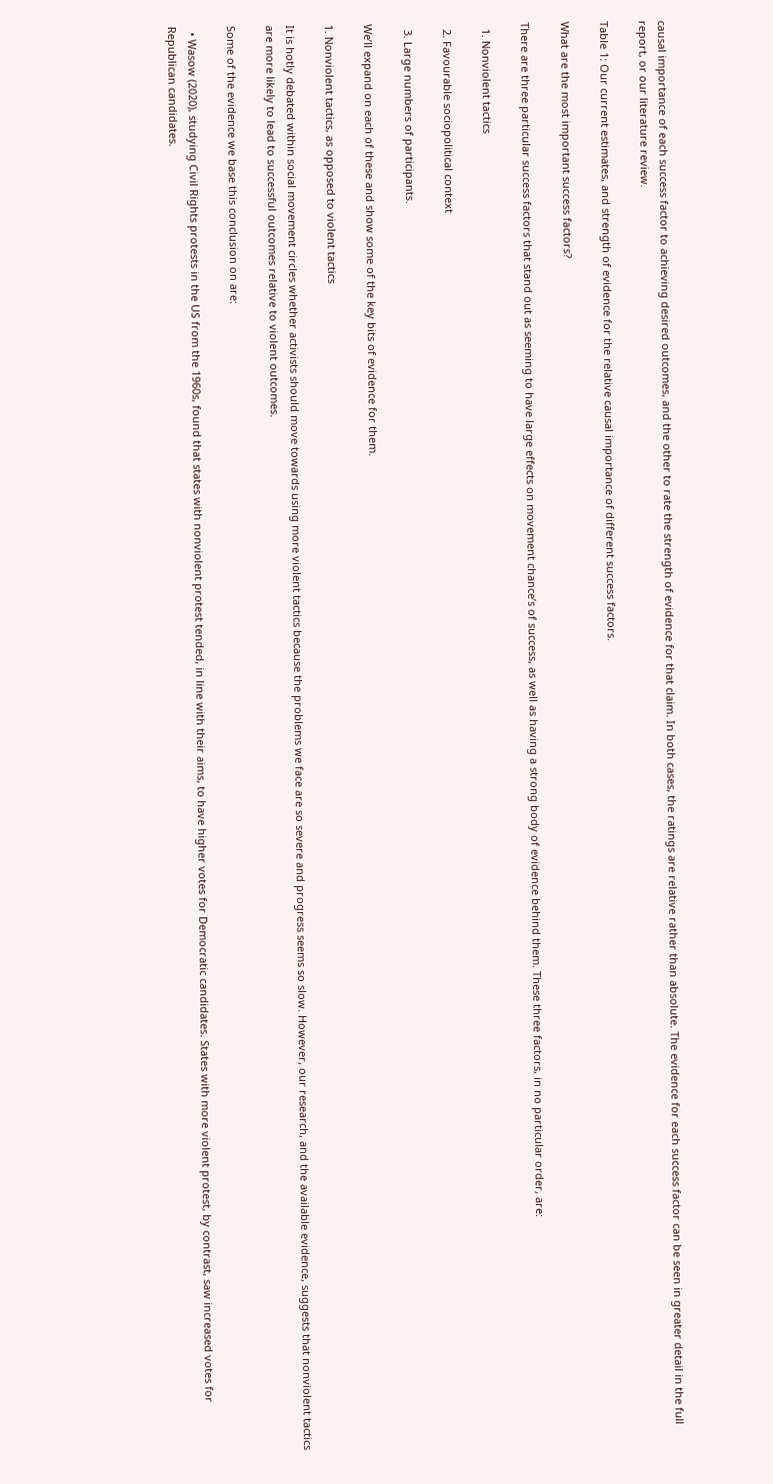causal importance of each success factor to achieving desired outcomes, and the other to rate the strength of evidence for that claim. In both cases, the ratings are relative rather than absolute. The evidence for each success factor can be seen in greater detail in the full report, or our literature review.

Table 1: Our current estimates, and strength of evidence for the relative causal importance of different success factors.

What are the most important success factors?

There are three particular success factors that stand out as seeming to have large effects on movement chance’s of success, as well as having a strong body of evidence behind them. These three factors, in no particular order, are:

  1. Nonviolent tactics

  2. Favourable sociopolitical context

  3. Large numbers of participants.

We’ll expand on each of these and show some of the key bits of evidence for them.

1. Nonviolent tactics, as opposed to violent tactics

It is hotly debated within social movement circles whether activists should move towards using more violent tactics because the problems we face are so severe and progress seems so slow. However, our research, and the available evidence, suggests that nonviolent tactics are more likely to lead to successful outcomes relative to violent outcomes.

Some of the evidence we base this conclusion on are:

  • Wasow (2020), studying Civil Rights protests in the US from the 1960s, found that states with nonviolent protest tended, in line with their aims, to have higher votes for Democratic candidates. States with more violent protest, by contrast, saw increased votes for Republican candidates.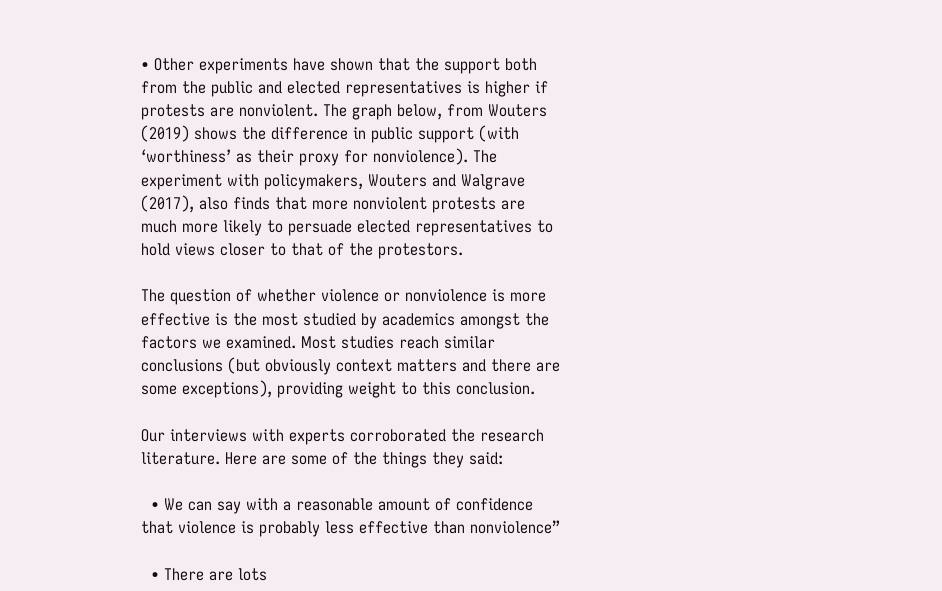• Other experiments have shown that the support both from the public and elected representatives is higher if protests are nonviolent. The graph below, from Wouters (2019) shows the difference in public support (with ‘worthiness’ as their proxy for nonviolence). The experiment with policymakers, Wouters and Walgrave (2017), also finds that more nonviolent protests are much more likely to persuade elected representatives to hold views closer to that of the protestors.

The question of whether violence or nonviolence is more effective is the most studied by academics amongst the factors we examined. Most studies reach similar conclusions (but obviously context matters and there are some exceptions), providing weight to this conclusion.

Our interviews with experts corroborated the research literature. Here are some of the things they said:

  • We can say with a reasonable amount of confidence that violence is probably less effective than nonviolence”

  • There are lots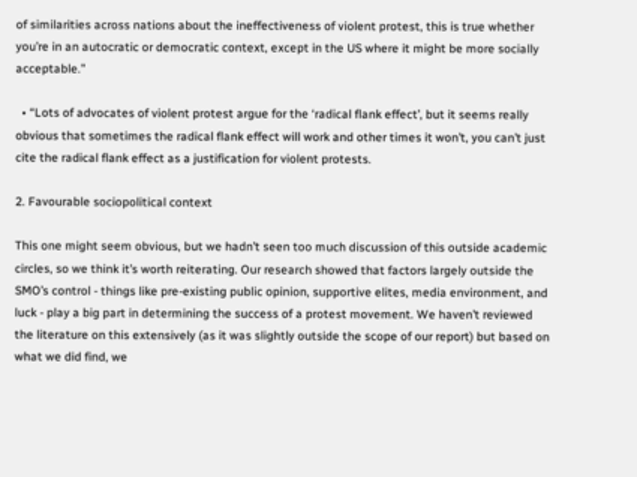of similarities across nations about the ineffectiveness of violent protest, this is true whether you’re in an autocratic or democratic context, except in the US where it might be more socially acceptable.”

  • “Lots of advocates of violent protest argue for the ‘radical flank effect’, but it seems really obvious that sometimes the radical flank effect will work and other times it won’t, you can’t just cite the radical flank effect as a justification for violent protests.

2. Favourable sociopolitical context

This one might seem obvious, but we hadn’t seen too much discussion of this outside academic circles, so we think it’s worth reiterating. Our research showed that factors largely outside the SMO’s control - things like pre-existing public opinion, supportive elites, media environment, and luck - play a big part in determining the success of a protest movement. We haven’t reviewed the literature on this extensively (as it was slightly outside the scope of our report) but based on what we did find, we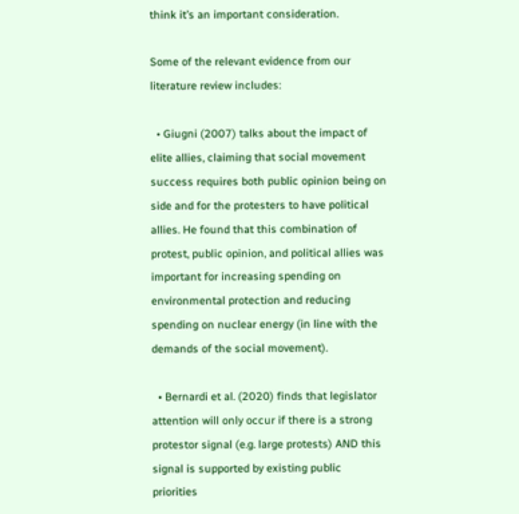think it’s an important consideration.

Some of the relevant evidence from our literature review includes:

  • Giugni (2007) talks about the impact of elite allies, claiming that social movement success requires both public opinion being on side and for the protesters to have political allies. He found that this combination of protest, public opinion, and political allies was important for increasing spending on environmental protection and reducing spending on nuclear energy (in line with the demands of the social movement).

  • Bernardi et al. (2020) finds that legislator attention will only occur if there is a strong protestor signal (e.g. large protests) AND this signal is supported by existing public priorities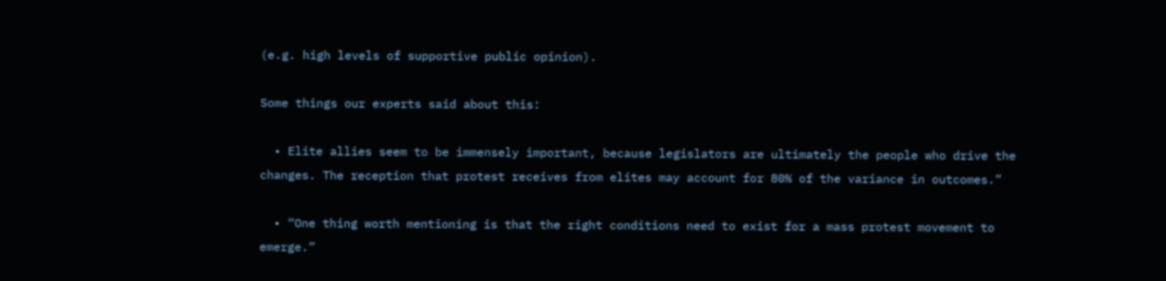(e.g. high levels of supportive public opinion).

Some things our experts said about this:

  • Elite allies seem to be immensely important, because legislators are ultimately the people who drive the changes. The reception that protest receives from elites may account for 80% of the variance in outcomes.”

  • “One thing worth mentioning is that the right conditions need to exist for a mass protest movement to emerge.”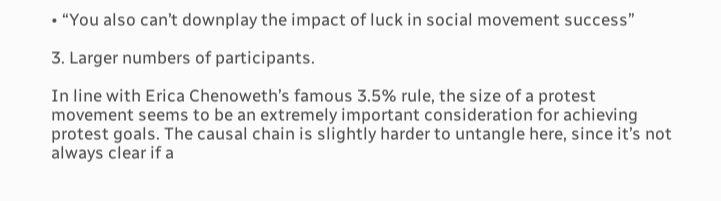• “You also can’t downplay the impact of luck in social movement success”

3. Larger numbers of participants.

In line with Erica Chenoweth’s famous 3.5% rule, the size of a protest movement seems to be an extremely important consideration for achieving protest goals. The causal chain is slightly harder to untangle here, since it’s not always clear if a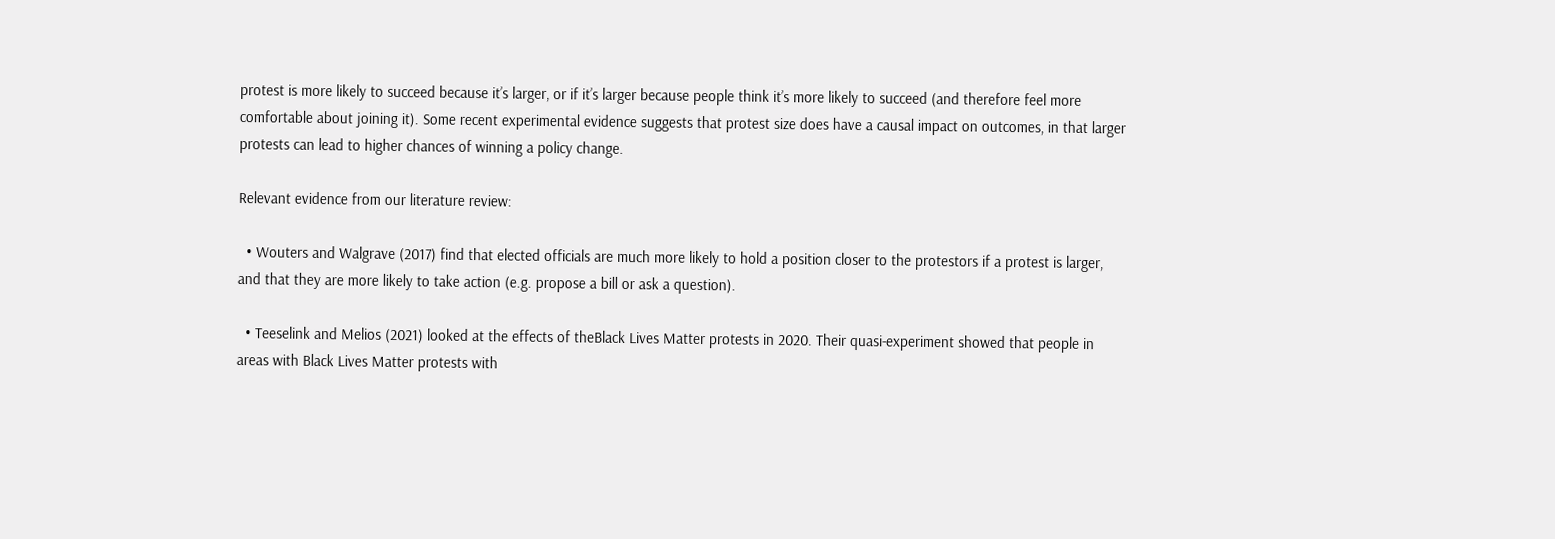protest is more likely to succeed because it’s larger, or if it’s larger because people think it’s more likely to succeed (and therefore feel more comfortable about joining it). Some recent experimental evidence suggests that protest size does have a causal impact on outcomes, in that larger protests can lead to higher chances of winning a policy change.

Relevant evidence from our literature review:

  • Wouters and Walgrave (2017) find that elected officials are much more likely to hold a position closer to the protestors if a protest is larger, and that they are more likely to take action (e.g. propose a bill or ask a question).

  • Teeselink and Melios (2021) looked at the effects of theBlack Lives Matter protests in 2020. Their quasi-experiment showed that people in areas with Black Lives Matter protests with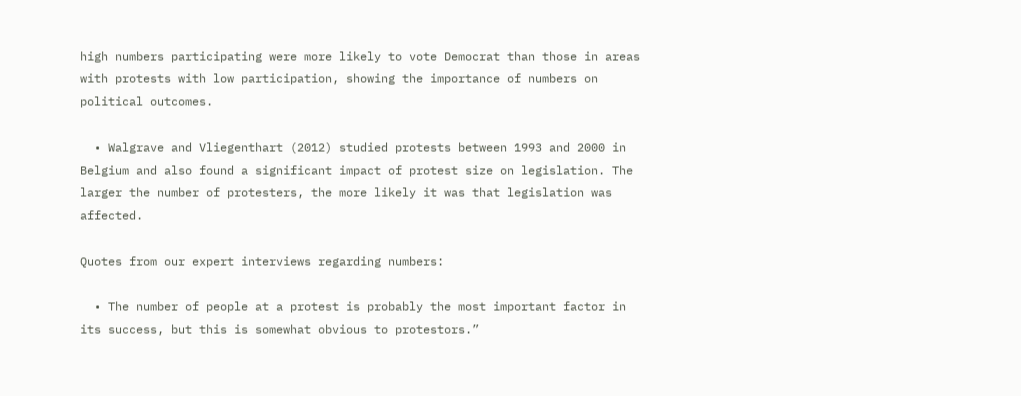high numbers participating were more likely to vote Democrat than those in areas with protests with low participation, showing the importance of numbers on political outcomes.

  • Walgrave and Vliegenthart (2012) studied protests between 1993 and 2000 in Belgium and also found a significant impact of protest size on legislation. The larger the number of protesters, the more likely it was that legislation was affected.

Quotes from our expert interviews regarding numbers:

  • The number of people at a protest is probably the most important factor in its success, but this is somewhat obvious to protestors.”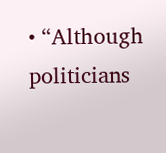• “Although politicians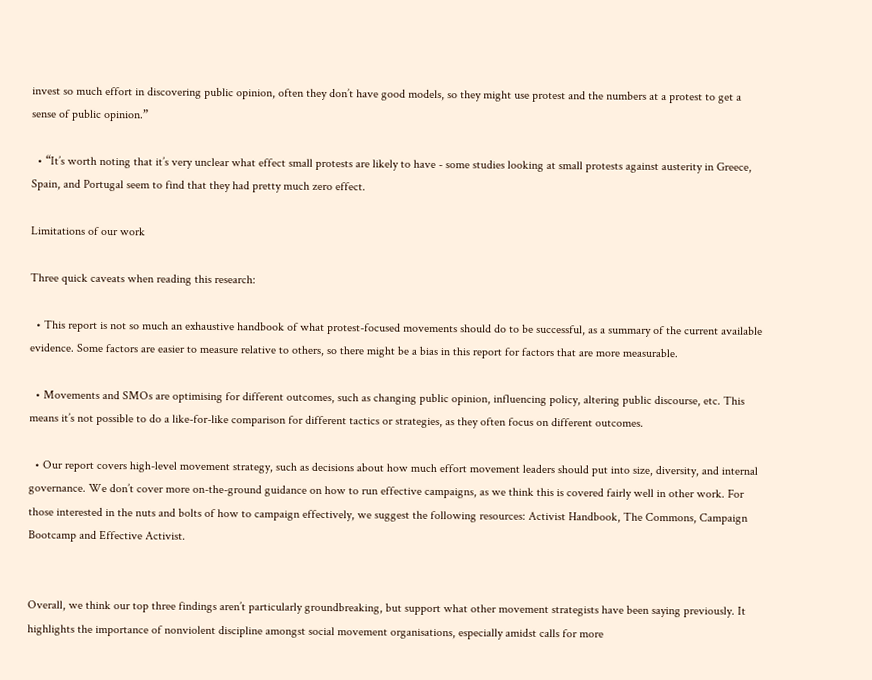invest so much effort in discovering public opinion, often they don’t have good models, so they might use protest and the numbers at a protest to get a sense of public opinion.”

  • “It’s worth noting that it’s very unclear what effect small protests are likely to have - some studies looking at small protests against austerity in Greece, Spain, and Portugal seem to find that they had pretty much zero effect.

Limitations of our work

Three quick caveats when reading this research:

  • This report is not so much an exhaustive handbook of what protest-focused movements should do to be successful, as a summary of the current available evidence. Some factors are easier to measure relative to others, so there might be a bias in this report for factors that are more measurable.

  • Movements and SMOs are optimising for different outcomes, such as changing public opinion, influencing policy, altering public discourse, etc. This means it’s not possible to do a like-for-like comparison for different tactics or strategies, as they often focus on different outcomes.

  • Our report covers high-level movement strategy, such as decisions about how much effort movement leaders should put into size, diversity, and internal governance. We don’t cover more on-the-ground guidance on how to run effective campaigns, as we think this is covered fairly well in other work. For those interested in the nuts and bolts of how to campaign effectively, we suggest the following resources: Activist Handbook, The Commons, Campaign Bootcamp and Effective Activist.


Overall, we think our top three findings aren’t particularly groundbreaking, but support what other movement strategists have been saying previously. It highlights the importance of nonviolent discipline amongst social movement organisations, especially amidst calls for more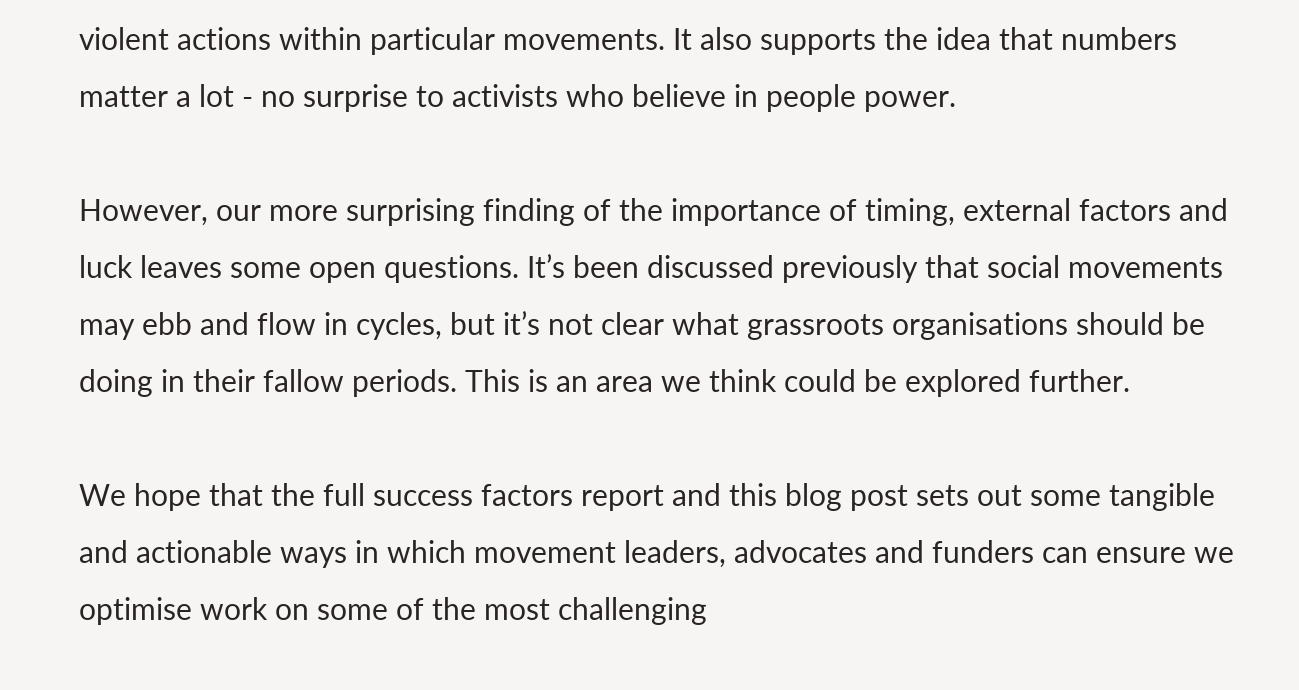violent actions within particular movements. It also supports the idea that numbers matter a lot - no surprise to activists who believe in people power.

However, our more surprising finding of the importance of timing, external factors and luck leaves some open questions. It’s been discussed previously that social movements may ebb and flow in cycles, but it’s not clear what grassroots organisations should be doing in their fallow periods. This is an area we think could be explored further.

We hope that the full success factors report and this blog post sets out some tangible and actionable ways in which movement leaders, advocates and funders can ensure we optimise work on some of the most challenging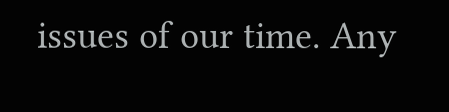issues of our time. Any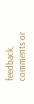feedback, comments or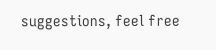suggestions, feel free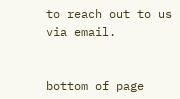to reach out to us via email.


bottom of page